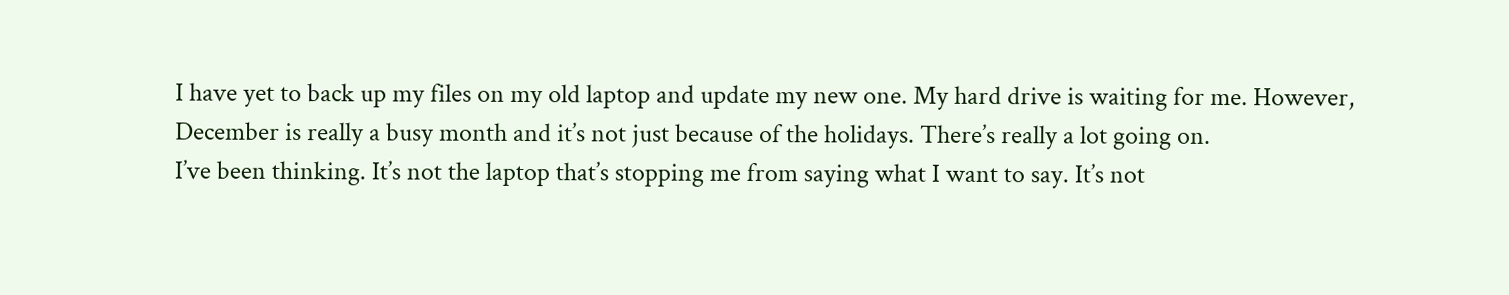I have yet to back up my files on my old laptop and update my new one. My hard drive is waiting for me. However, December is really a busy month and it’s not just because of the holidays. There’s really a lot going on.
I’ve been thinking. It’s not the laptop that’s stopping me from saying what I want to say. It’s not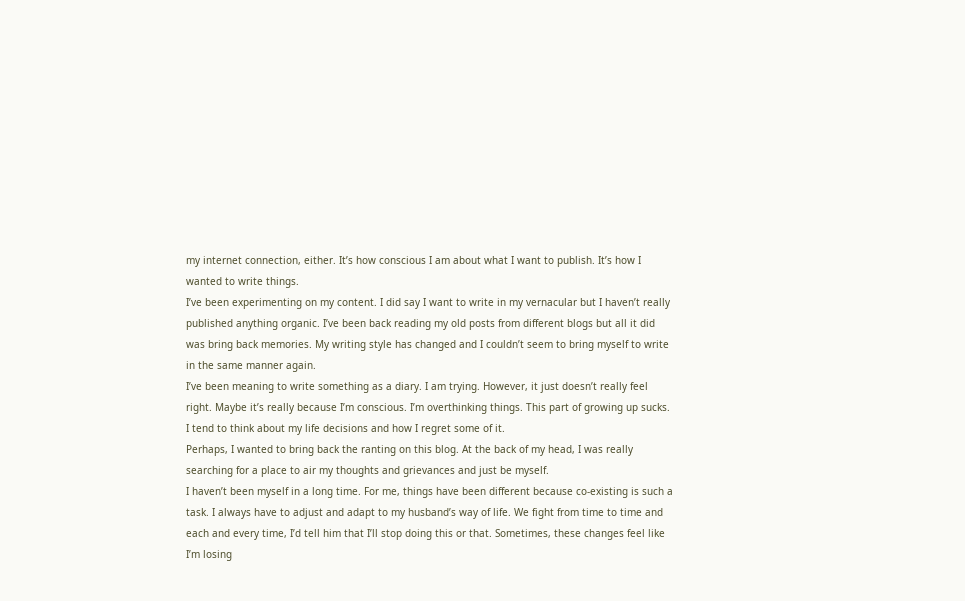my internet connection, either. It’s how conscious I am about what I want to publish. It’s how I wanted to write things.
I’ve been experimenting on my content. I did say I want to write in my vernacular but I haven’t really published anything organic. I’ve been back reading my old posts from different blogs but all it did was bring back memories. My writing style has changed and I couldn’t seem to bring myself to write in the same manner again.
I’ve been meaning to write something as a diary. I am trying. However, it just doesn’t really feel right. Maybe it’s really because I’m conscious. I’m overthinking things. This part of growing up sucks. I tend to think about my life decisions and how I regret some of it.
Perhaps, I wanted to bring back the ranting on this blog. At the back of my head, I was really searching for a place to air my thoughts and grievances and just be myself.
I haven’t been myself in a long time. For me, things have been different because co-existing is such a task. I always have to adjust and adapt to my husband’s way of life. We fight from time to time and each and every time, I’d tell him that I’ll stop doing this or that. Sometimes, these changes feel like I’m losing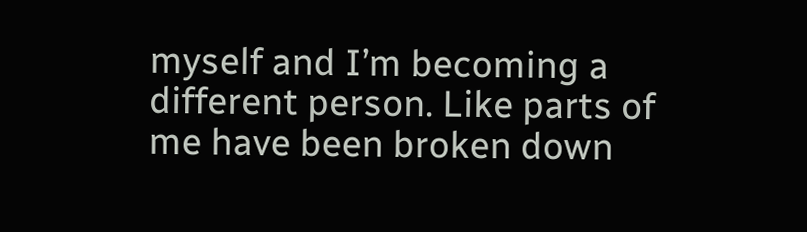myself and I’m becoming a different person. Like parts of me have been broken down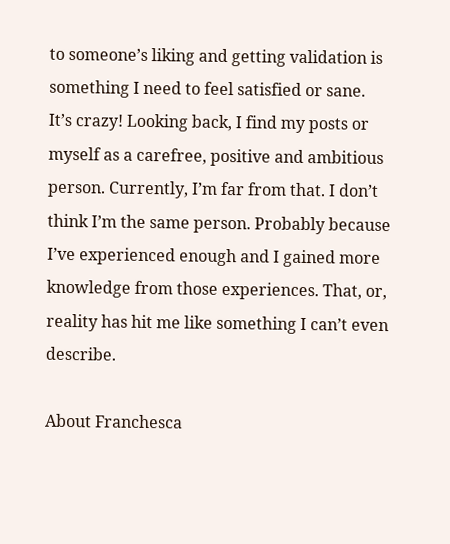to someone’s liking and getting validation is something I need to feel satisfied or sane.
It’s crazy! Looking back, I find my posts or myself as a carefree, positive and ambitious person. Currently, I’m far from that. I don’t think I’m the same person. Probably because I’ve experienced enough and I gained more knowledge from those experiences. That, or, reality has hit me like something I can’t even describe.

About Franchesca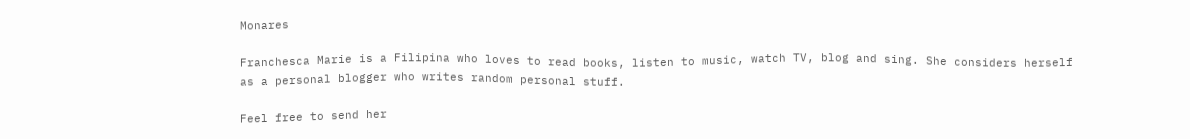Monares

Franchesca Marie is a Filipina who loves to read books, listen to music, watch TV, blog and sing. She considers herself as a personal blogger who writes random personal stuff.

Feel free to send her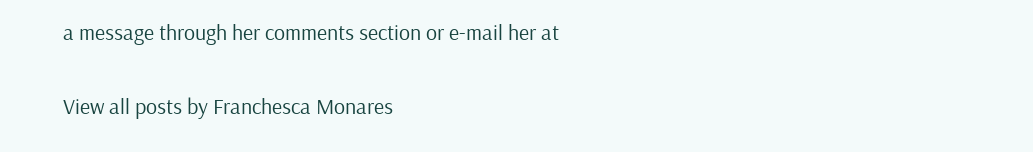a message through her comments section or e-mail her at

View all posts by Franchesca Monares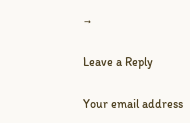→

Leave a Reply

Your email address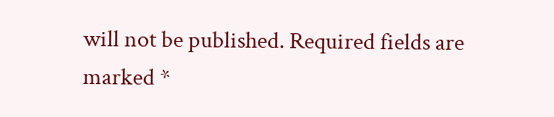will not be published. Required fields are marked *